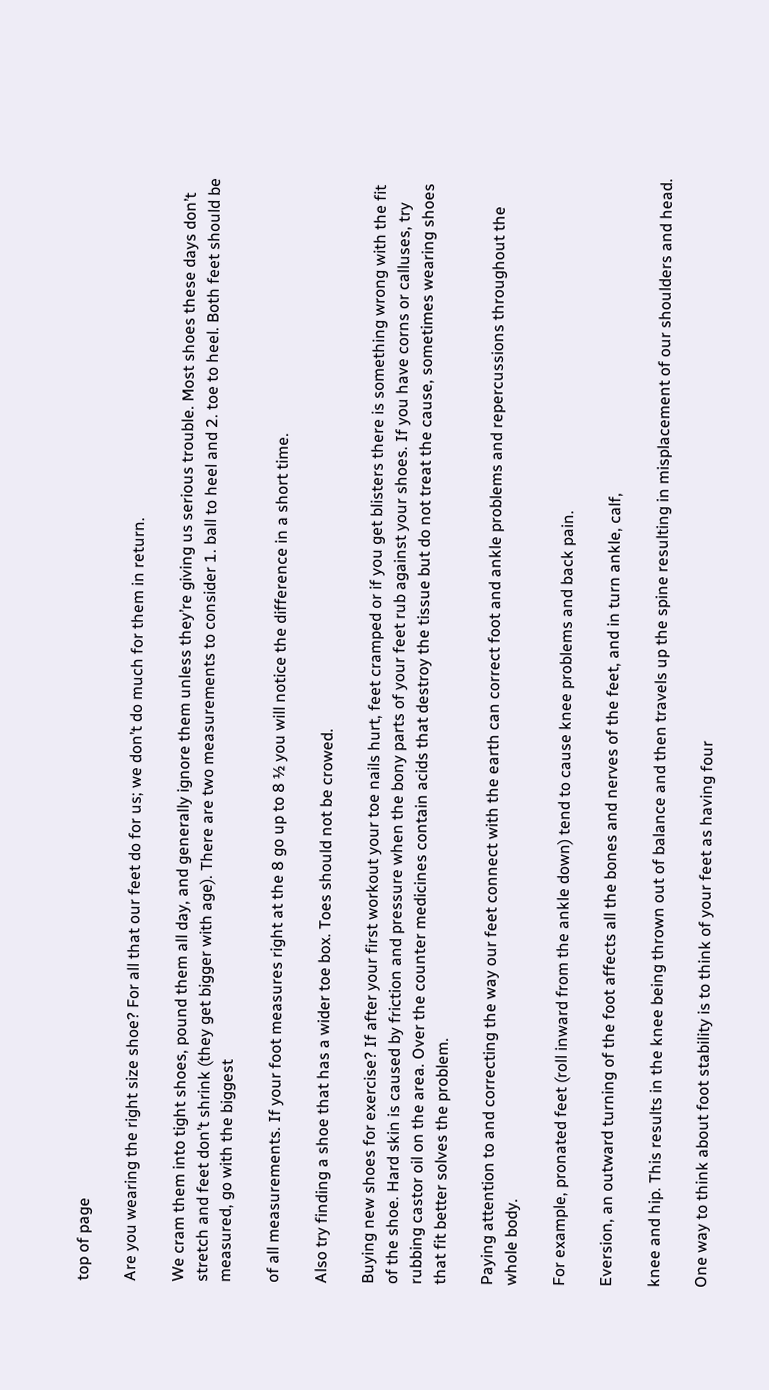top of page

Are you wearing the right size shoe? For all that our feet do for us; we don’t do much for them in return.

We cram them into tight shoes, pound them all day, and generally ignore them unless they’re giving us serious trouble. Most shoes these days don’t stretch and feet don’t shrink (they get bigger with age). There are two measurements to consider 1. ball to heel and 2. toe to heel. Both feet should be measured, go with the biggest

of all measurements. If your foot measures right at the 8 go up to 8 ½ you will notice the difference in a short time.

Also try finding a shoe that has a wider toe box. Toes should not be crowed.

Buying new shoes for exercise? If after your first workout your toe nails hurt, feet cramped or if you get blisters there is something wrong with the fit of the shoe. Hard skin is caused by friction and pressure when the bony parts of your feet rub against your shoes. If you have corns or calluses, try rubbing castor oil on the area. Over the counter medicines contain acids that destroy the tissue but do not treat the cause, sometimes wearing shoes that fit better solves the problem.

Paying attention to and correcting the way our feet connect with the earth can correct foot and ankle problems and repercussions throughout the whole body.

For example, pronated feet (roll inward from the ankle down) tend to cause knee problems and back pain.

Eversion, an outward turning of the foot affects all the bones and nerves of the feet, and in turn ankle, calf,

knee and hip. This results in the knee being thrown out of balance and then travels up the spine resulting in misplacement of our shoulders and head.

One way to think about foot stability is to think of your feet as having four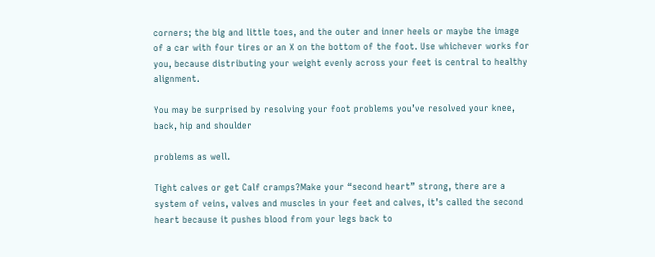corners; the big and little toes, and the outer and inner heels or maybe the image of a car with four tires or an X on the bottom of the foot. Use whichever works for you, because distributing your weight evenly across your feet is central to healthy alignment.

You may be surprised by resolving your foot problems you’ve resolved your knee, back, hip and shoulder

problems as well.

Tight calves or get Calf cramps?Make your “second heart” strong, there are a system of veins, valves and muscles in your feet and calves, it’s called the second heart because it pushes blood from your legs back to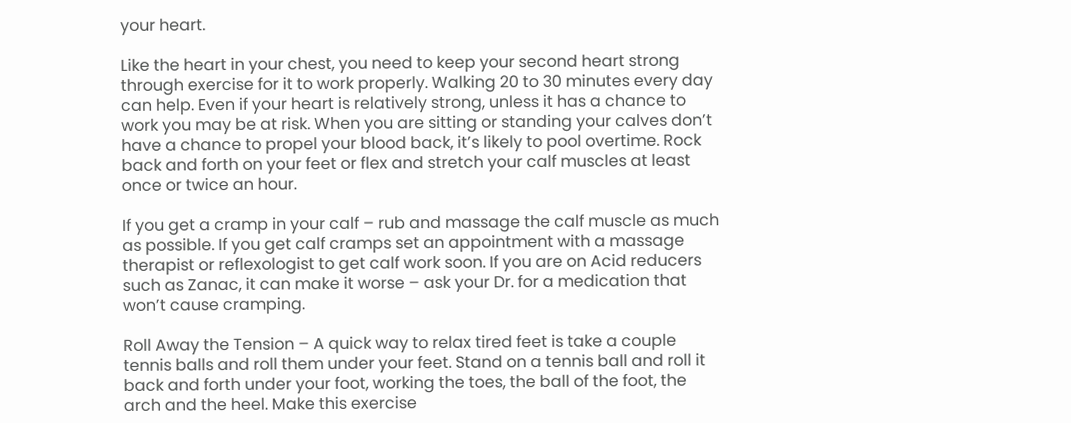your heart.

Like the heart in your chest, you need to keep your second heart strong through exercise for it to work properly. Walking 20 to 30 minutes every day can help. Even if your heart is relatively strong, unless it has a chance to work you may be at risk. When you are sitting or standing your calves don’t have a chance to propel your blood back, it’s likely to pool overtime. Rock back and forth on your feet or flex and stretch your calf muscles at least once or twice an hour.

If you get a cramp in your calf – rub and massage the calf muscle as much as possible. If you get calf cramps set an appointment with a massage therapist or reflexologist to get calf work soon. If you are on Acid reducers such as Zanac, it can make it worse – ask your Dr. for a medication that won’t cause cramping.

Roll Away the Tension – A quick way to relax tired feet is take a couple tennis balls and roll them under your feet. Stand on a tennis ball and roll it back and forth under your foot, working the toes, the ball of the foot, the arch and the heel. Make this exercise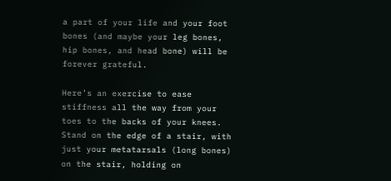a part of your life and your foot bones (and maybe your leg bones, hip bones, and head bone) will be forever grateful.

Here’s an exercise to ease stiffness all the way from your toes to the backs of your knees. Stand on the edge of a stair, with just your metatarsals (long bones) on the stair, holding on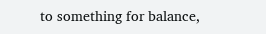to something for balance,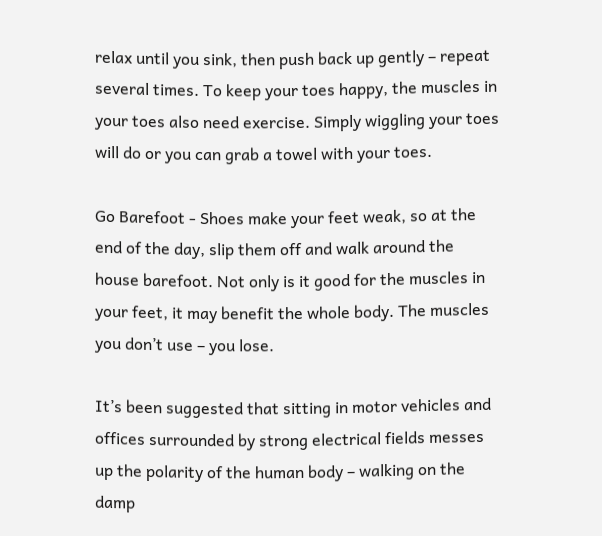relax until you sink, then push back up gently – repeat several times. To keep your toes happy, the muscles in your toes also need exercise. Simply wiggling your toes will do or you can grab a towel with your toes.

Go Barefoot - Shoes make your feet weak, so at the end of the day, slip them off and walk around the house barefoot. Not only is it good for the muscles in your feet, it may benefit the whole body. The muscles you don’t use – you lose.

It’s been suggested that sitting in motor vehicles and offices surrounded by strong electrical fields messes up the polarity of the human body – walking on the damp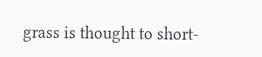grass is thought to short-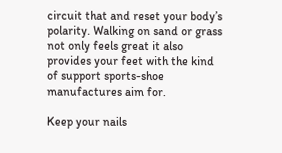circuit that and reset your body’s polarity. Walking on sand or grass not only feels great it also provides your feet with the kind of support sports-shoe manufactures aim for.

Keep your nails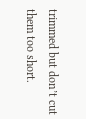trimmed but don’t cut them too short.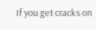If you get cracks on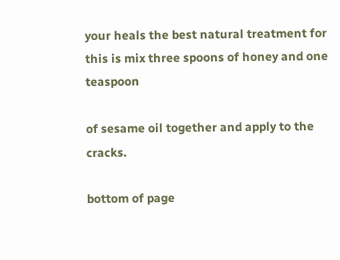your heals the best natural treatment for this is mix three spoons of honey and one teaspoon

of sesame oil together and apply to the cracks.

bottom of page